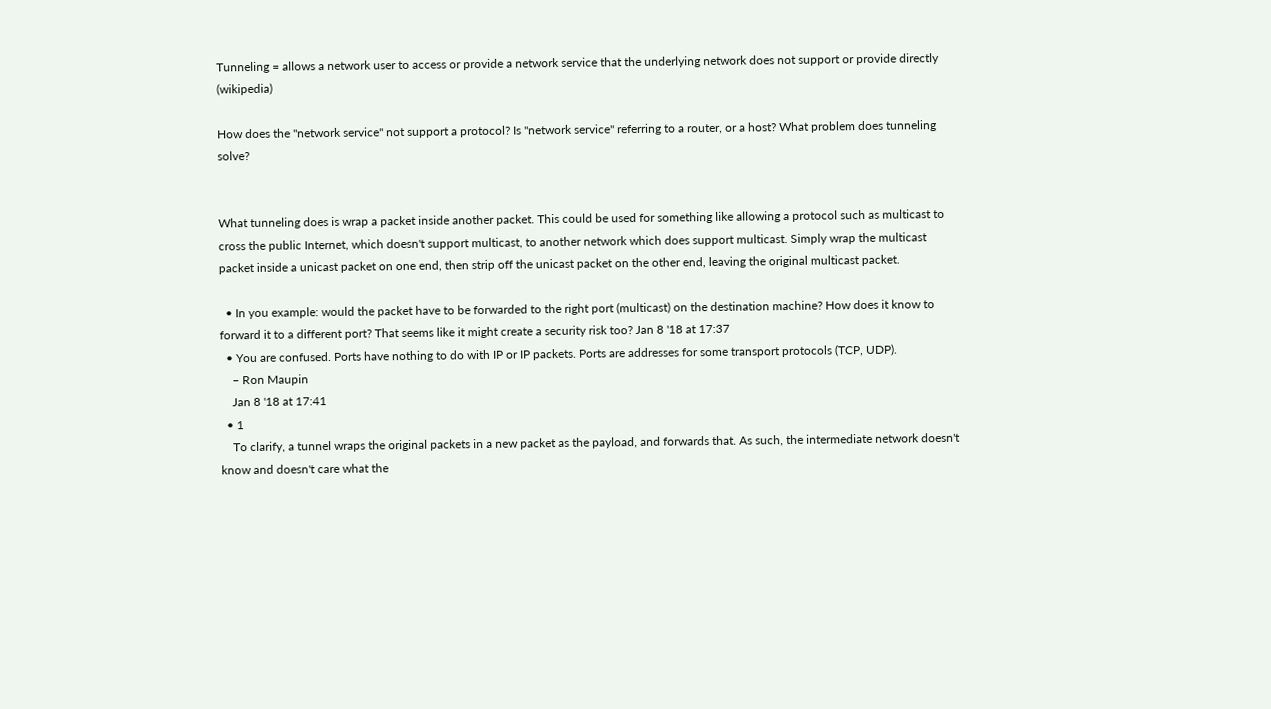Tunneling = allows a network user to access or provide a network service that the underlying network does not support or provide directly (wikipedia)

How does the "network service" not support a protocol? Is "network service" referring to a router, or a host? What problem does tunneling solve?


What tunneling does is wrap a packet inside another packet. This could be used for something like allowing a protocol such as multicast to cross the public Internet, which doesn't support multicast, to another network which does support multicast. Simply wrap the multicast packet inside a unicast packet on one end, then strip off the unicast packet on the other end, leaving the original multicast packet.

  • In you example: would the packet have to be forwarded to the right port (multicast) on the destination machine? How does it know to forward it to a different port? That seems like it might create a security risk too? Jan 8 '18 at 17:37
  • You are confused. Ports have nothing to do with IP or IP packets. Ports are addresses for some transport protocols (TCP, UDP).
    – Ron Maupin
    Jan 8 '18 at 17:41
  • 1
    To clarify, a tunnel wraps the original packets in a new packet as the payload, and forwards that. As such, the intermediate network doesn't know and doesn't care what the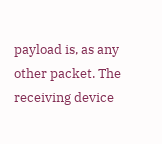payload is, as any other packet. The receiving device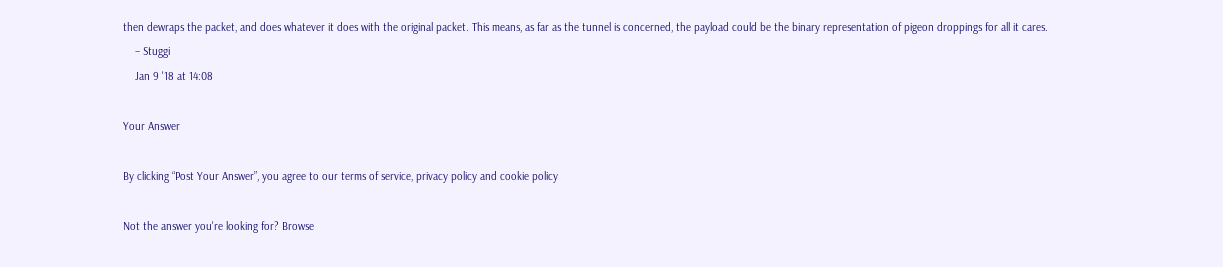then dewraps the packet, and does whatever it does with the original packet. This means, as far as the tunnel is concerned, the payload could be the binary representation of pigeon droppings for all it cares.
    – Stuggi
    Jan 9 '18 at 14:08

Your Answer

By clicking “Post Your Answer”, you agree to our terms of service, privacy policy and cookie policy

Not the answer you're looking for? Browse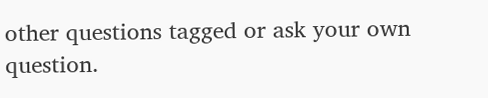other questions tagged or ask your own question.